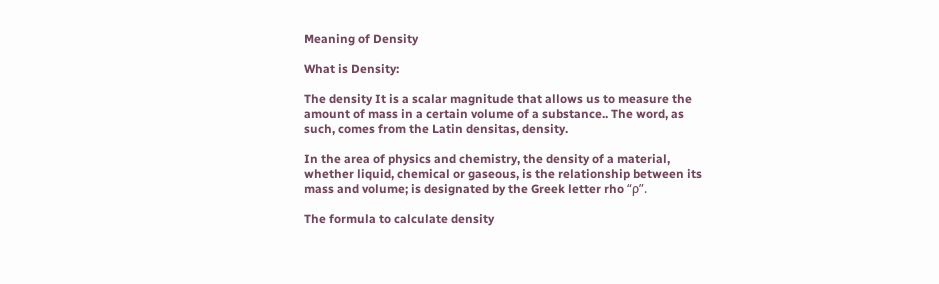Meaning of Density

What is Density:

The density It is a scalar magnitude that allows us to measure the amount of mass in a certain volume of a substance.. The word, as such, comes from the Latin densitas, density.

In the area of physics and chemistry, the density of a material, whether liquid, chemical or gaseous, is the relationship between its mass and volume; is designated by the Greek letter rho “ρ”.

The formula to calculate density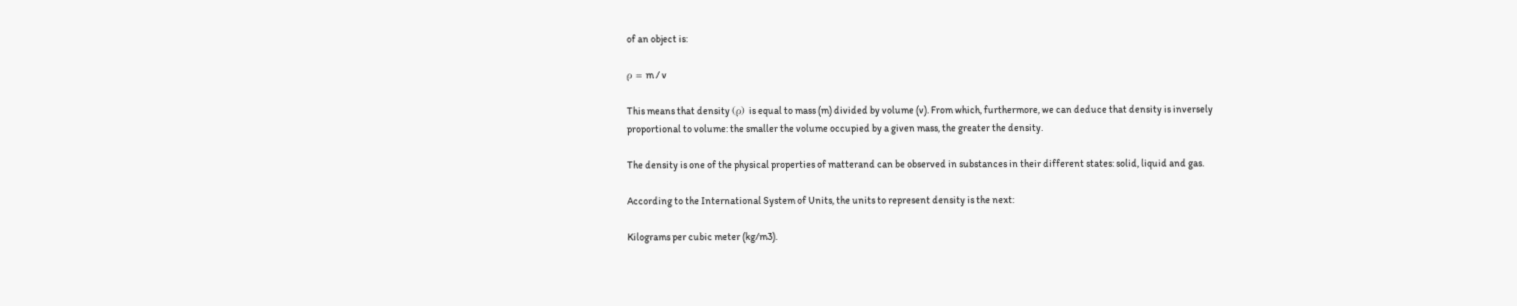of an object is:

ρ = m / v

This means that density (ρ) is equal to mass (m) divided by volume (v). From which, furthermore, we can deduce that density is inversely proportional to volume: the smaller the volume occupied by a given mass, the greater the density.

The density is one of the physical properties of matterand can be observed in substances in their different states: solid, liquid and gas.

According to the International System of Units, the units to represent density is the next:

Kilograms per cubic meter (kg/m3).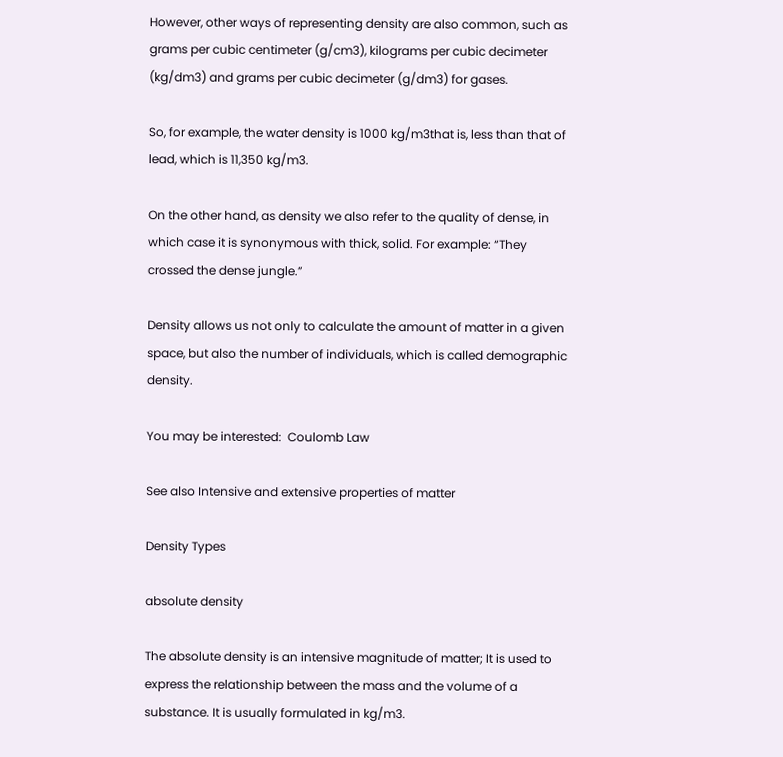However, other ways of representing density are also common, such as grams per cubic centimeter (g/cm3), kilograms per cubic decimeter (kg/dm3) and grams per cubic decimeter (g/dm3) for gases.

So, for example, the water density is 1000 kg/m3that is, less than that of lead, which is 11,350 kg/m3.

On the other hand, as density we also refer to the quality of dense, in which case it is synonymous with thick, solid. For example: “They crossed the dense jungle.”

Density allows us not only to calculate the amount of matter in a given space, but also the number of individuals, which is called demographic density.

You may be interested:  Coulomb Law

See also Intensive and extensive properties of matter

Density Types

absolute density

The absolute density is an intensive magnitude of matter; It is used to express the relationship between the mass and the volume of a substance. It is usually formulated in kg/m3.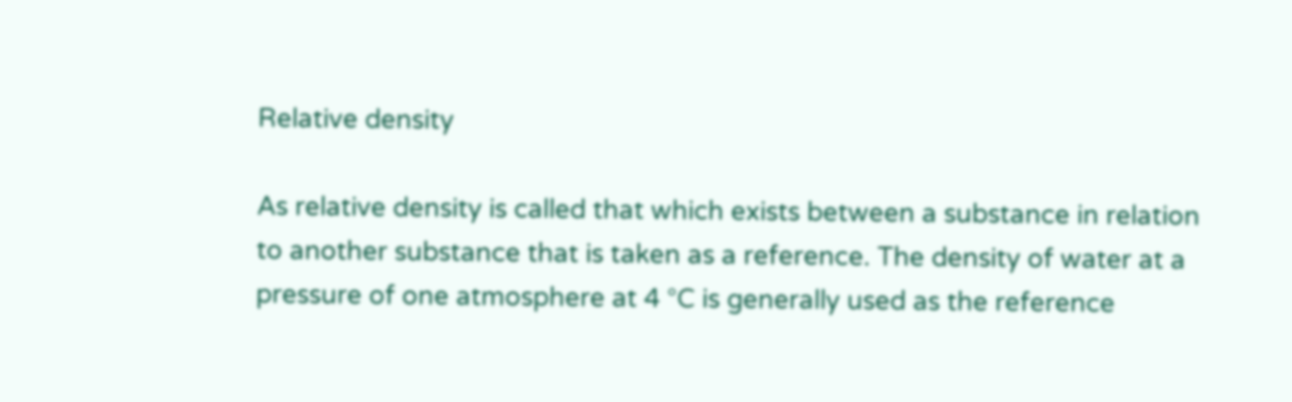Relative density

As relative density is called that which exists between a substance in relation to another substance that is taken as a reference. The density of water at a pressure of one atmosphere at 4 °C is generally used as the reference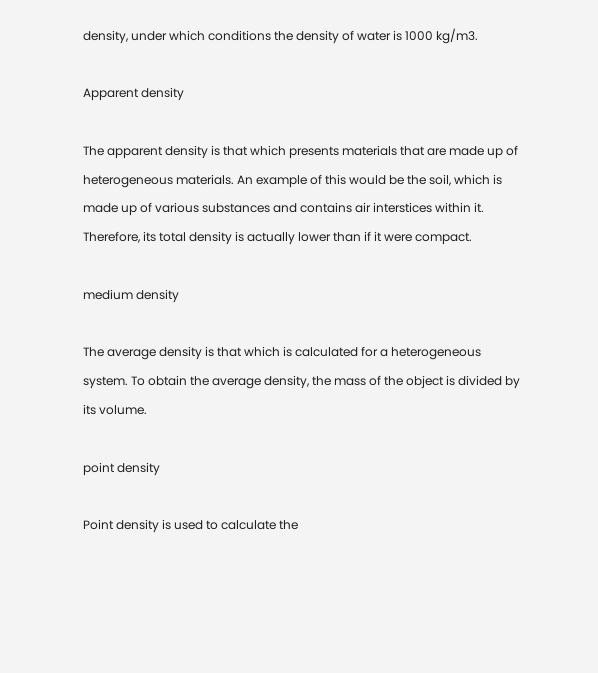density, under which conditions the density of water is 1000 kg/m3.

Apparent density

The apparent density is that which presents materials that are made up of heterogeneous materials. An example of this would be the soil, which is made up of various substances and contains air interstices within it. Therefore, its total density is actually lower than if it were compact.

medium density

The average density is that which is calculated for a heterogeneous system. To obtain the average density, the mass of the object is divided by its volume.

point density

Point density is used to calculate the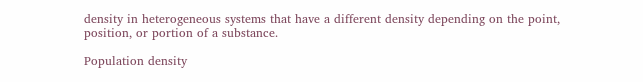density in heterogeneous systems that have a different density depending on the point, position, or portion of a substance.

Population density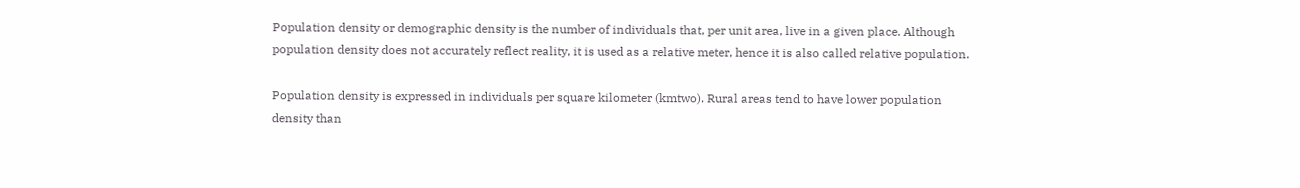Population density or demographic density is the number of individuals that, per unit area, live in a given place. Although population density does not accurately reflect reality, it is used as a relative meter, hence it is also called relative population.

Population density is expressed in individuals per square kilometer (kmtwo). Rural areas tend to have lower population density than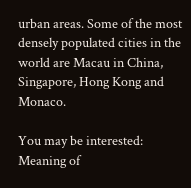urban areas. Some of the most densely populated cities in the world are Macau in China, Singapore, Hong Kong and Monaco.

You may be interested:  Meaning of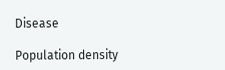Disease

Population density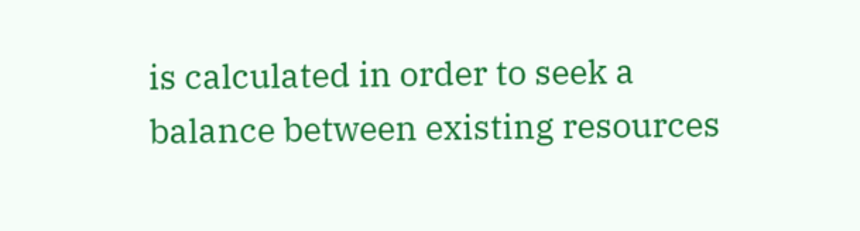is calculated in order to seek a balance between existing resources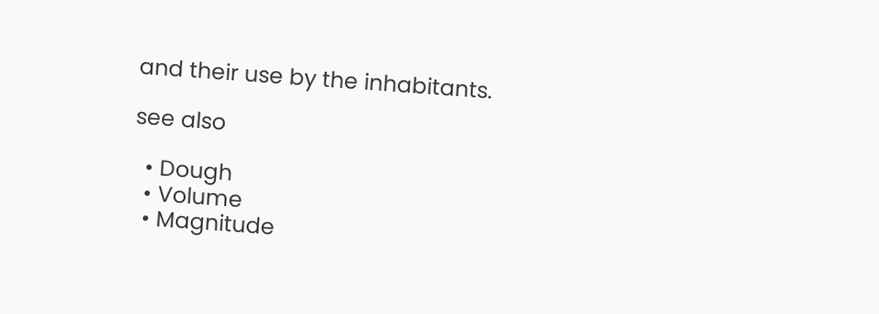and their use by the inhabitants.

see also

  • Dough
  • Volume
  • Magnitude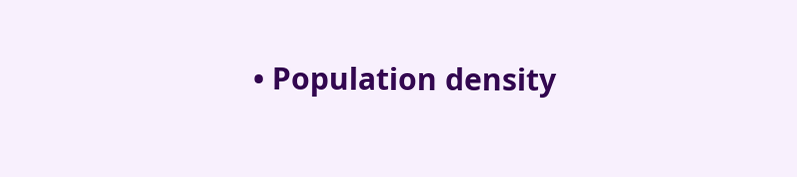• Population density